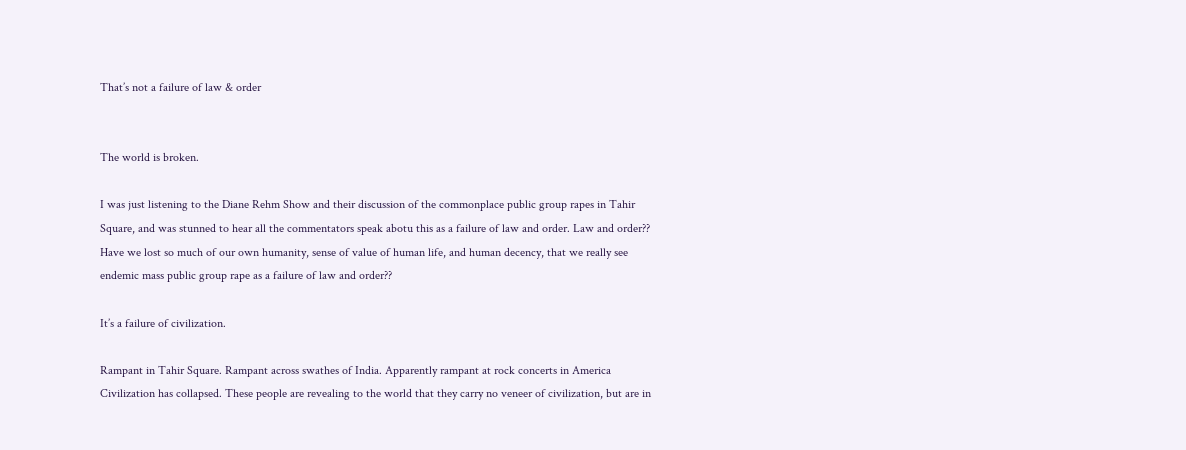That’s not a failure of law & order


The world is broken.

I was just listening to the Diane Rehm Show and their discussion of the commonplace public group rapes in Tahir Square, and was stunned to hear all the commentators speak abotu this as a failure of law and order. Law and order?? Have we lost so much of our own humanity, sense of value of human life, and human decency, that we really see endemic mass public group rape as a failure of law and order??

It’s a failure of civilization.

Rampant in Tahir Square. Rampant across swathes of India. Apparently rampant at rock concerts in America Civilization has collapsed. These people are revealing to the world that they carry no veneer of civilization, but are in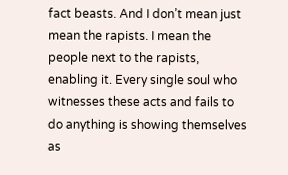fact beasts. And I don’t mean just mean the rapists. I mean the people next to the rapists, enabling it. Every single soul who witnesses these acts and fails to do anything is showing themselves as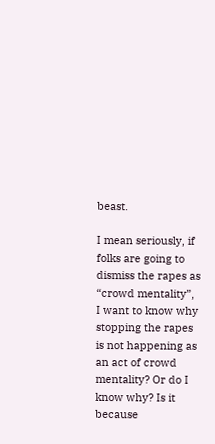beast.

I mean seriously, if folks are going to dismiss the rapes as “crowd mentality”, I want to know why stopping the rapes is not happening as an act of crowd mentality? Or do I know why? Is it because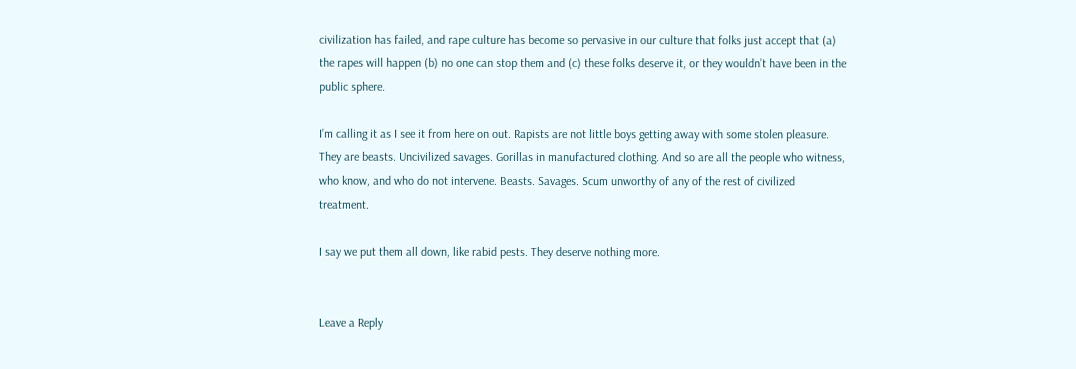civilization has failed, and rape culture has become so pervasive in our culture that folks just accept that (a) the rapes will happen (b) no one can stop them and (c) these folks deserve it, or they wouldn’t have been in the public sphere.

I’m calling it as I see it from here on out. Rapists are not little boys getting away with some stolen pleasure. They are beasts. Uncivilized savages. Gorillas in manufactured clothing. And so are all the people who witness, who know, and who do not intervene. Beasts. Savages. Scum unworthy of any of the rest of civilized treatment.

I say we put them all down, like rabid pests. They deserve nothing more.


Leave a Reply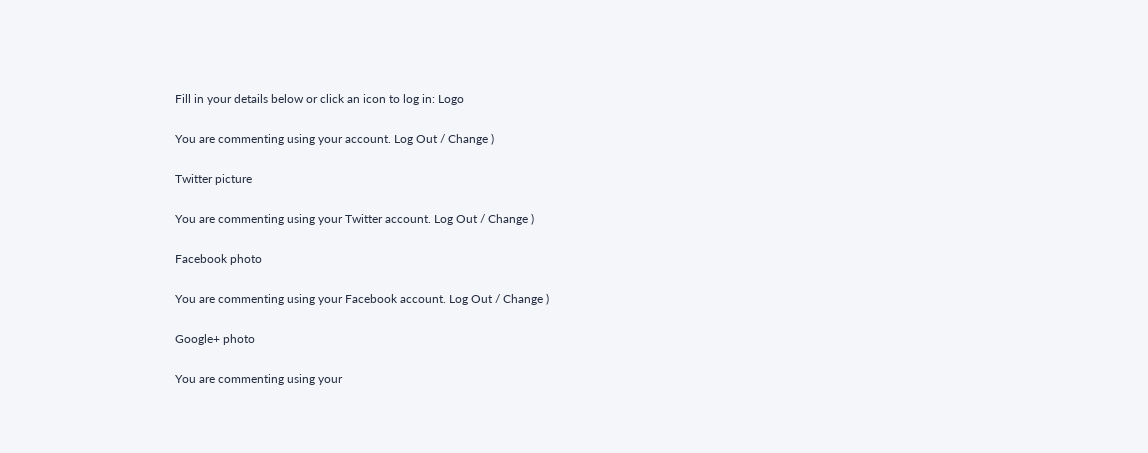Fill in your details below or click an icon to log in: Logo

You are commenting using your account. Log Out / Change )

Twitter picture

You are commenting using your Twitter account. Log Out / Change )

Facebook photo

You are commenting using your Facebook account. Log Out / Change )

Google+ photo

You are commenting using your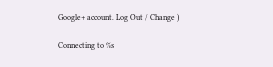Google+ account. Log Out / Change )

Connecting to %s